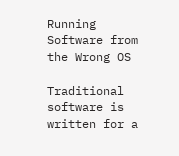Running Software from the Wrong OS

Traditional software is written for a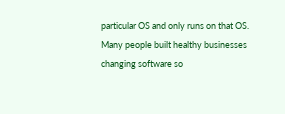particular OS and only runs on that OS. Many people built healthy businesses changing software so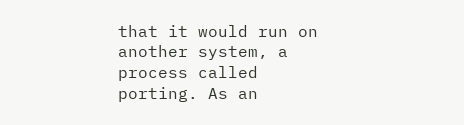that it would run on another system, a process called porting. As an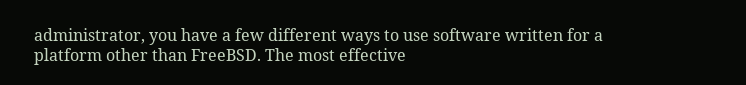administrator, you have a few different ways to use software written for a platform other than FreeBSD. The most effective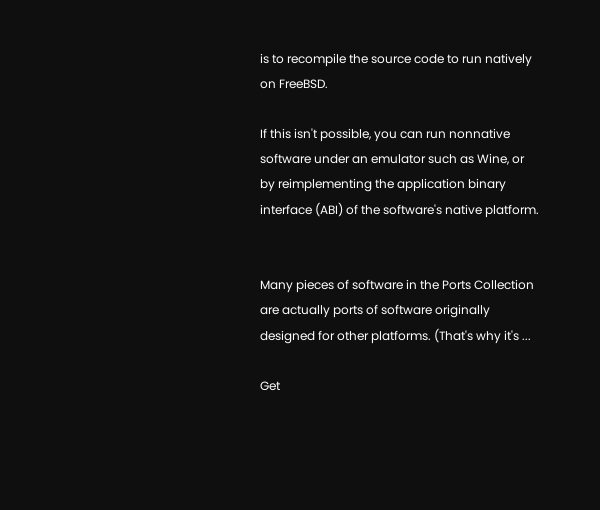is to recompile the source code to run natively on FreeBSD.

If this isn't possible, you can run nonnative software under an emulator such as Wine, or by reimplementing the application binary interface (ABI) of the software's native platform.


Many pieces of software in the Ports Collection are actually ports of software originally designed for other platforms. (That's why it's ...

Get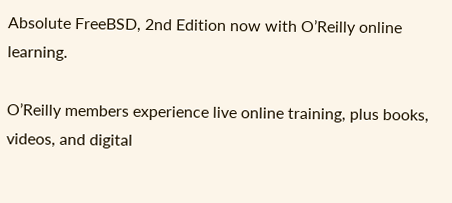Absolute FreeBSD, 2nd Edition now with O’Reilly online learning.

O’Reilly members experience live online training, plus books, videos, and digital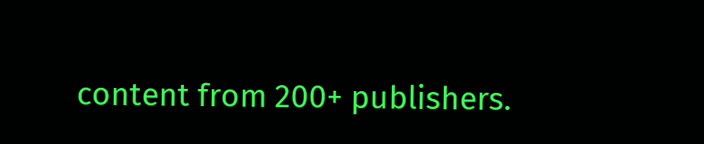content from 200+ publishers.